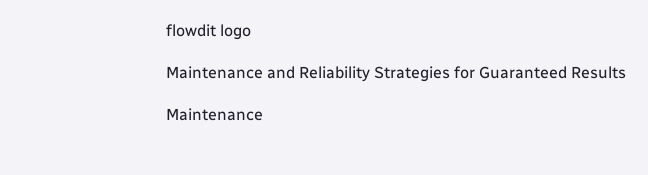flowdit logo

Maintenance and Reliability Strategies for Guaranteed Results

Maintenance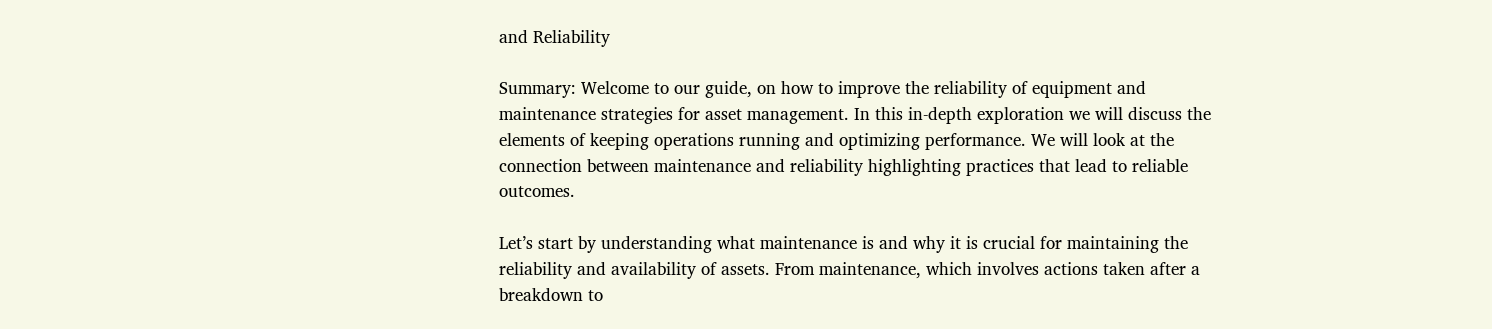and Reliability

Summary: Welcome to our guide, on how to improve the reliability of equipment and maintenance strategies for asset management. In this in-depth exploration we will discuss the elements of keeping operations running and optimizing performance. We will look at the connection between maintenance and reliability highlighting practices that lead to reliable outcomes.

Let’s start by understanding what maintenance is and why it is crucial for maintaining the reliability and availability of assets. From maintenance, which involves actions taken after a breakdown to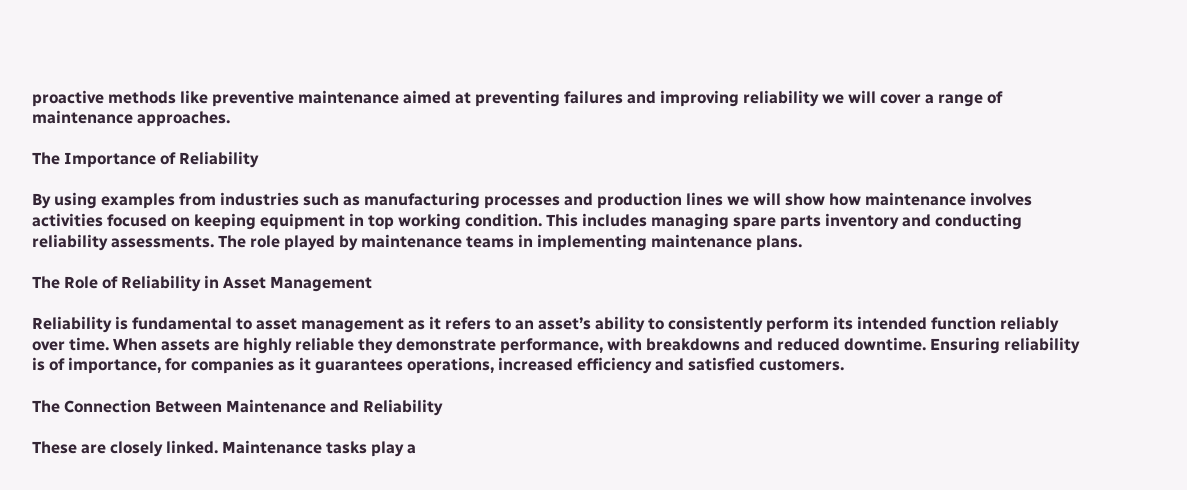proactive methods like preventive maintenance aimed at preventing failures and improving reliability we will cover a range of maintenance approaches.

The Importance of Reliability

By using examples from industries such as manufacturing processes and production lines we will show how maintenance involves activities focused on keeping equipment in top working condition. This includes managing spare parts inventory and conducting reliability assessments. The role played by maintenance teams in implementing maintenance plans.

The Role of Reliability in Asset Management

Reliability is fundamental to asset management as it refers to an asset’s ability to consistently perform its intended function reliably over time. When assets are highly reliable they demonstrate performance, with breakdowns and reduced downtime. Ensuring reliability is of importance, for companies as it guarantees operations, increased efficiency and satisfied customers.

The Connection Between Maintenance and Reliability

These are closely linked. Maintenance tasks play a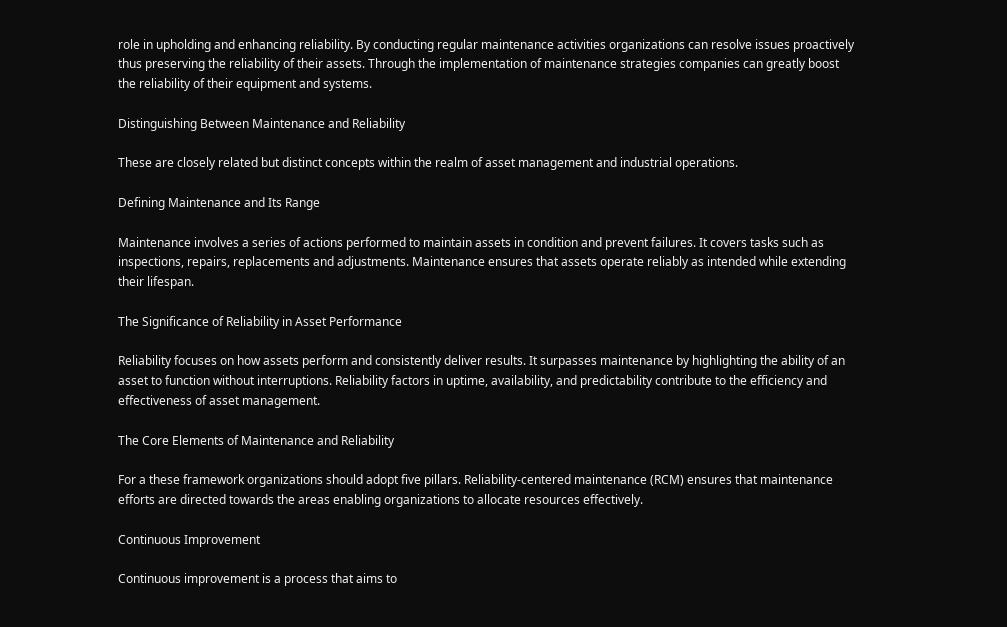role in upholding and enhancing reliability. By conducting regular maintenance activities organizations can resolve issues proactively thus preserving the reliability of their assets. Through the implementation of maintenance strategies companies can greatly boost the reliability of their equipment and systems.

Distinguishing Between Maintenance and Reliability

These are closely related but distinct concepts within the realm of asset management and industrial operations.

Defining Maintenance and Its Range

Maintenance involves a series of actions performed to maintain assets in condition and prevent failures. It covers tasks such as inspections, repairs, replacements and adjustments. Maintenance ensures that assets operate reliably as intended while extending their lifespan.

The Significance of Reliability in Asset Performance

Reliability focuses on how assets perform and consistently deliver results. It surpasses maintenance by highlighting the ability of an asset to function without interruptions. Reliability factors in uptime, availability, and predictability contribute to the efficiency and effectiveness of asset management.

The Core Elements of Maintenance and Reliability

For a these framework organizations should adopt five pillars. Reliability-centered maintenance (RCM) ensures that maintenance efforts are directed towards the areas enabling organizations to allocate resources effectively.

Continuous Improvement

Continuous improvement is a process that aims to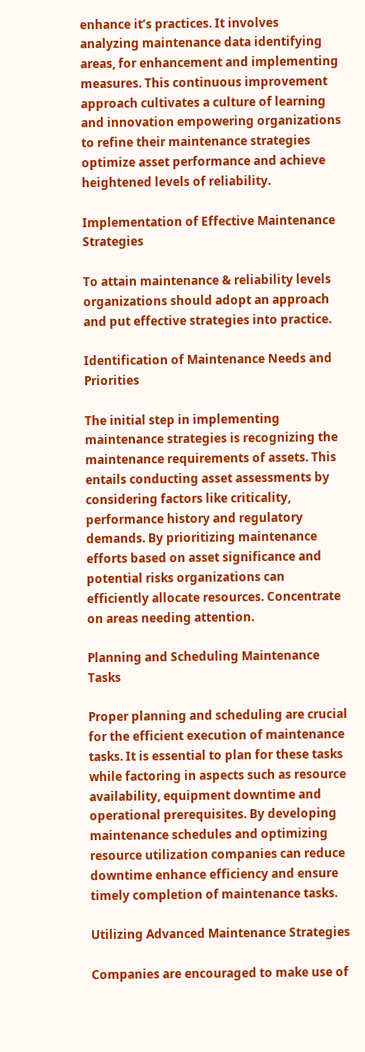enhance it’s practices. It involves analyzing maintenance data identifying areas, for enhancement and implementing measures. This continuous improvement approach cultivates a culture of learning and innovation empowering organizations to refine their maintenance strategies optimize asset performance and achieve heightened levels of reliability.

Implementation of Effective Maintenance Strategies

To attain maintenance & reliability levels organizations should adopt an approach and put effective strategies into practice.

Identification of Maintenance Needs and Priorities

The initial step in implementing maintenance strategies is recognizing the maintenance requirements of assets. This entails conducting asset assessments by considering factors like criticality, performance history and regulatory demands. By prioritizing maintenance efforts based on asset significance and potential risks organizations can efficiently allocate resources. Concentrate on areas needing attention.

Planning and Scheduling Maintenance Tasks

Proper planning and scheduling are crucial for the efficient execution of maintenance tasks. It is essential to plan for these tasks while factoring in aspects such as resource availability, equipment downtime and operational prerequisites. By developing maintenance schedules and optimizing resource utilization companies can reduce downtime enhance efficiency and ensure timely completion of maintenance tasks.

Utilizing Advanced Maintenance Strategies

Companies are encouraged to make use of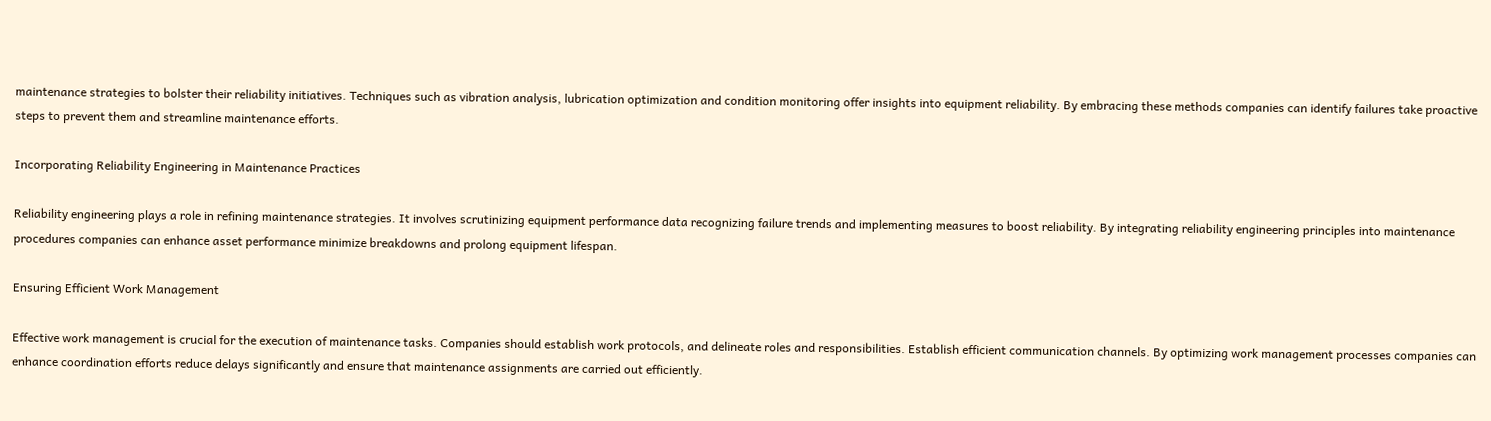maintenance strategies to bolster their reliability initiatives. Techniques such as vibration analysis, lubrication optimization and condition monitoring offer insights into equipment reliability. By embracing these methods companies can identify failures take proactive steps to prevent them and streamline maintenance efforts.

Incorporating Reliability Engineering in Maintenance Practices

Reliability engineering plays a role in refining maintenance strategies. It involves scrutinizing equipment performance data recognizing failure trends and implementing measures to boost reliability. By integrating reliability engineering principles into maintenance procedures companies can enhance asset performance minimize breakdowns and prolong equipment lifespan.

Ensuring Efficient Work Management

Effective work management is crucial for the execution of maintenance tasks. Companies should establish work protocols, and delineate roles and responsibilities. Establish efficient communication channels. By optimizing work management processes companies can enhance coordination efforts reduce delays significantly and ensure that maintenance assignments are carried out efficiently.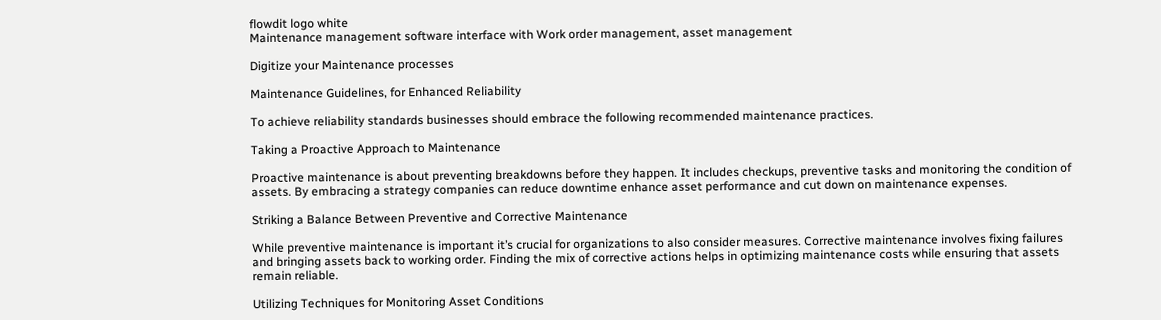flowdit logo white
Maintenance management software interface with Work order management, asset management

Digitize your Maintenance processes

Maintenance Guidelines, for Enhanced Reliability

To achieve reliability standards businesses should embrace the following recommended maintenance practices.

Taking a Proactive Approach to Maintenance

Proactive maintenance is about preventing breakdowns before they happen. It includes checkups, preventive tasks and monitoring the condition of assets. By embracing a strategy companies can reduce downtime enhance asset performance and cut down on maintenance expenses.

Striking a Balance Between Preventive and Corrective Maintenance

While preventive maintenance is important it’s crucial for organizations to also consider measures. Corrective maintenance involves fixing failures and bringing assets back to working order. Finding the mix of corrective actions helps in optimizing maintenance costs while ensuring that assets remain reliable.

Utilizing Techniques for Monitoring Asset Conditions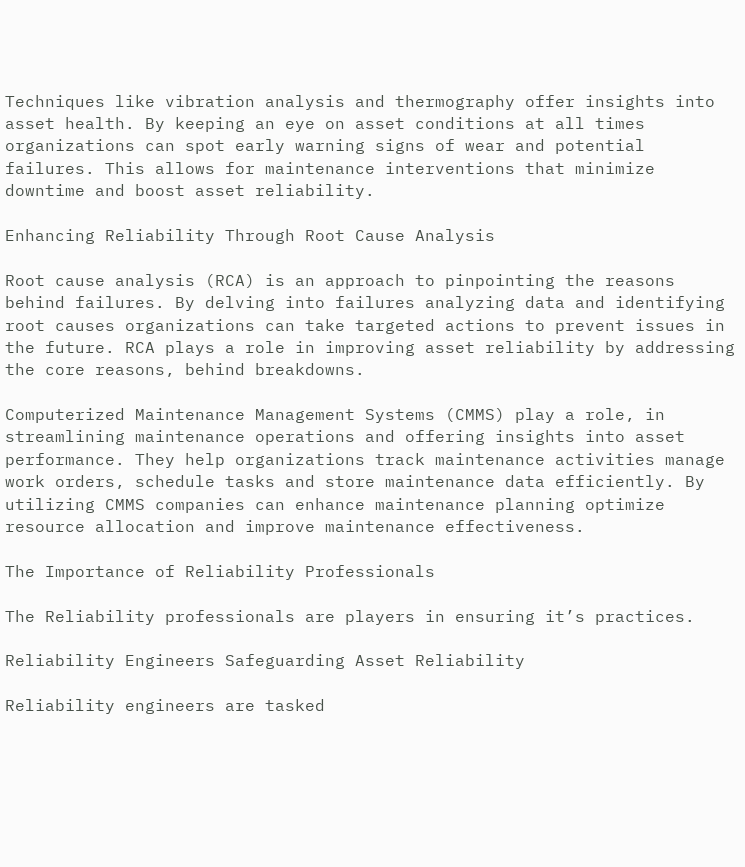Techniques like vibration analysis and thermography offer insights into asset health. By keeping an eye on asset conditions at all times organizations can spot early warning signs of wear and potential failures. This allows for maintenance interventions that minimize downtime and boost asset reliability.

Enhancing Reliability Through Root Cause Analysis

Root cause analysis (RCA) is an approach to pinpointing the reasons behind failures. By delving into failures analyzing data and identifying root causes organizations can take targeted actions to prevent issues in the future. RCA plays a role in improving asset reliability by addressing the core reasons, behind breakdowns.

Computerized Maintenance Management Systems (CMMS) play a role, in streamlining maintenance operations and offering insights into asset performance. They help organizations track maintenance activities manage work orders, schedule tasks and store maintenance data efficiently. By utilizing CMMS companies can enhance maintenance planning optimize resource allocation and improve maintenance effectiveness.

The Importance of Reliability Professionals

The Reliability professionals are players in ensuring it’s practices.

Reliability Engineers Safeguarding Asset Reliability

Reliability engineers are tasked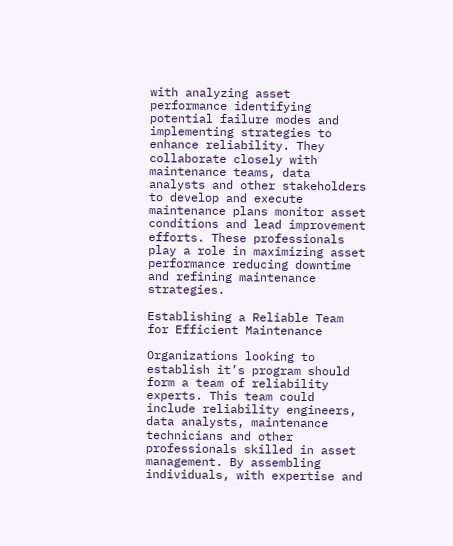with analyzing asset performance identifying potential failure modes and implementing strategies to enhance reliability. They collaborate closely with maintenance teams, data analysts and other stakeholders to develop and execute maintenance plans monitor asset conditions and lead improvement efforts. These professionals play a role in maximizing asset performance reducing downtime and refining maintenance strategies.

Establishing a Reliable Team for Efficient Maintenance

Organizations looking to establish it’s program should form a team of reliability experts. This team could include reliability engineers, data analysts, maintenance technicians and other professionals skilled in asset management. By assembling individuals, with expertise and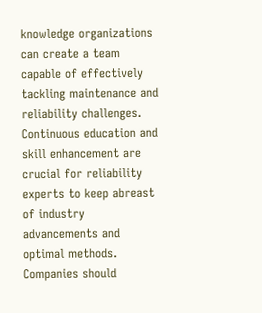knowledge organizations can create a team capable of effectively tackling maintenance and reliability challenges. Continuous education and skill enhancement are crucial for reliability experts to keep abreast of industry advancements and optimal methods. Companies should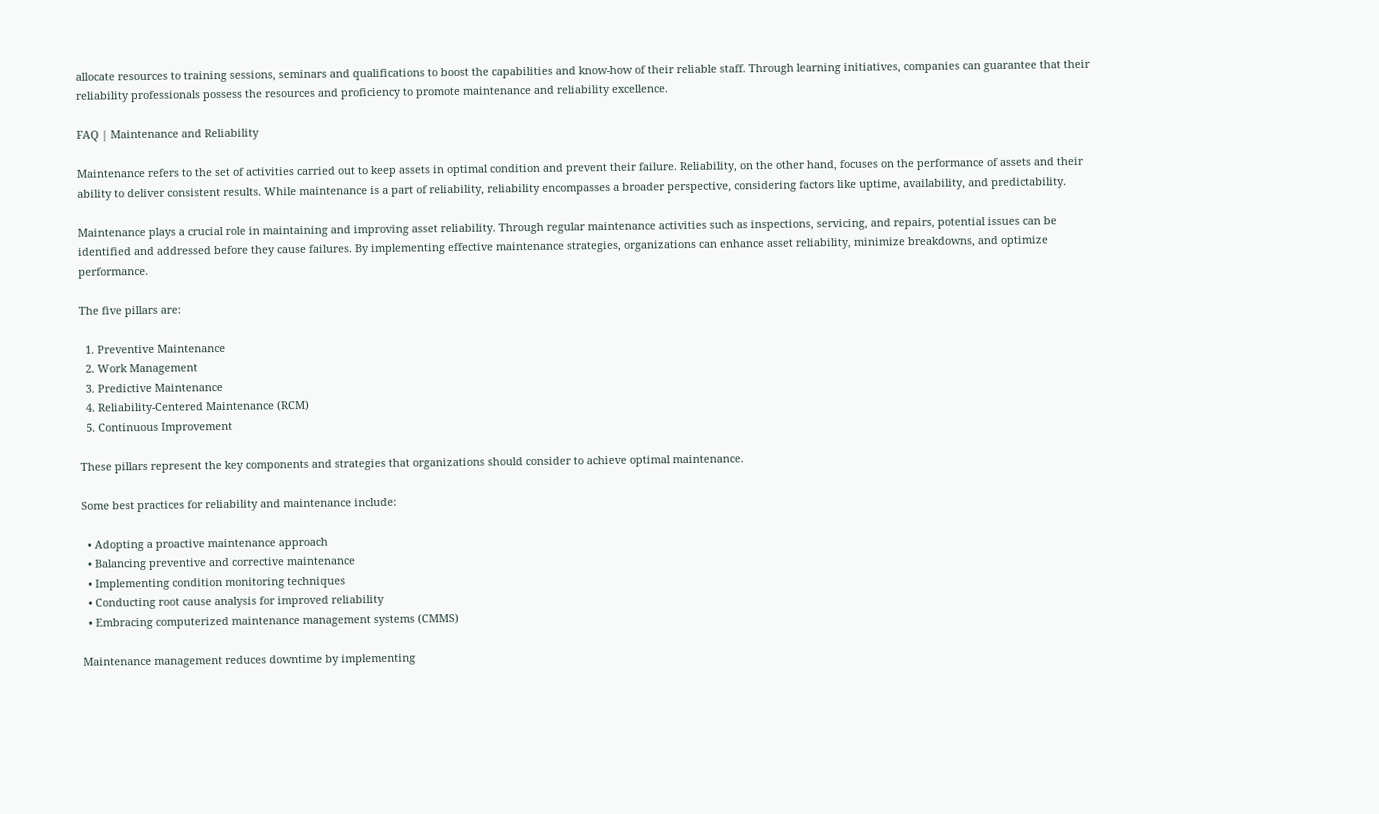allocate resources to training sessions, seminars and qualifications to boost the capabilities and know-how of their reliable staff. Through learning initiatives, companies can guarantee that their reliability professionals possess the resources and proficiency to promote maintenance and reliability excellence.

FAQ | Maintenance and Reliability

Maintenance refers to the set of activities carried out to keep assets in optimal condition and prevent their failure. Reliability, on the other hand, focuses on the performance of assets and their ability to deliver consistent results. While maintenance is a part of reliability, reliability encompasses a broader perspective, considering factors like uptime, availability, and predictability.

Maintenance plays a crucial role in maintaining and improving asset reliability. Through regular maintenance activities such as inspections, servicing, and repairs, potential issues can be identified and addressed before they cause failures. By implementing effective maintenance strategies, organizations can enhance asset reliability, minimize breakdowns, and optimize performance.

The five pillars are:

  1. Preventive Maintenance
  2. Work Management
  3. Predictive Maintenance
  4. Reliability-Centered Maintenance (RCM)
  5. Continuous Improvement

These pillars represent the key components and strategies that organizations should consider to achieve optimal maintenance.

Some best practices for reliability and maintenance include:

  • Adopting a proactive maintenance approach
  • Balancing preventive and corrective maintenance
  • Implementing condition monitoring techniques
  • Conducting root cause analysis for improved reliability
  • Embracing computerized maintenance management systems (CMMS)

Maintenance management reduces downtime by implementing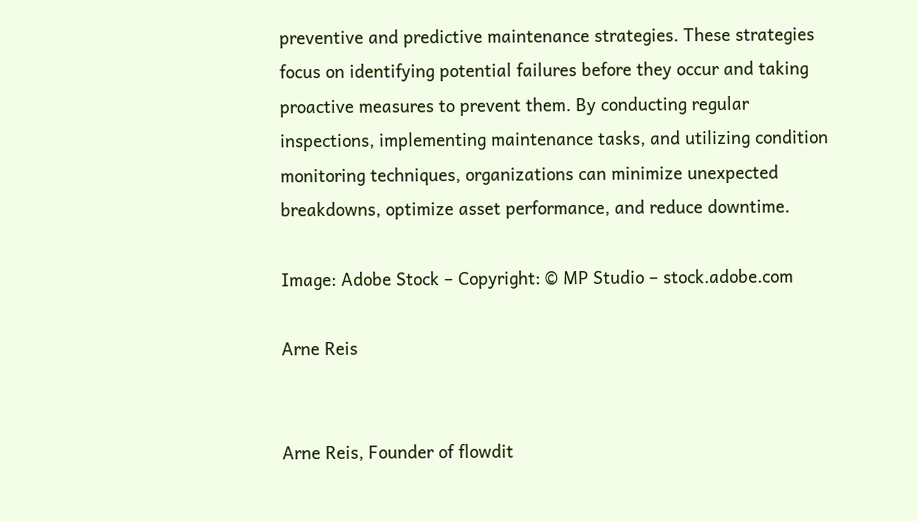preventive and predictive maintenance strategies. These strategies focus on identifying potential failures before they occur and taking proactive measures to prevent them. By conducting regular inspections, implementing maintenance tasks, and utilizing condition monitoring techniques, organizations can minimize unexpected breakdowns, optimize asset performance, and reduce downtime.

Image: Adobe Stock – Copyright: © MP Studio – stock.adobe.com

Arne Reis


Arne Reis, Founder of flowdit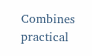Combines practical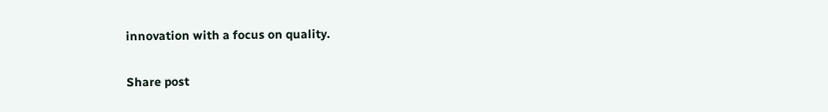innovation with a focus on quality.

Share post